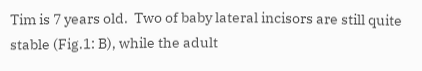Tim is 7 years old.  Two of baby lateral incisors are still quite stable (Fig.1: B), while the adult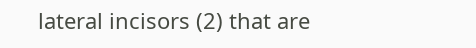lateral incisors (2) that are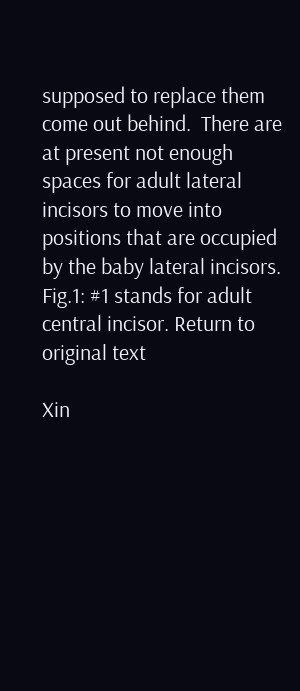supposed to replace them come out behind.  There are at present not enough spaces for adult lateral incisors to move into positions that are occupied by the baby lateral incisors.  Fig.1: #1 stands for adult central incisor. Return to original text

Xin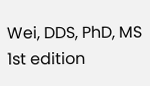Wei, DDS, PhD, MS 1st edition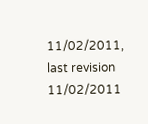11/02/2011, last revision 11/02/2011